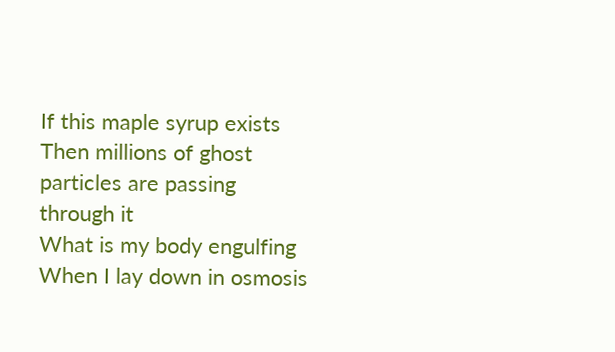If this maple syrup exists
Then millions of ghost particles are passing through it
What is my body engulfing
When I lay down in osmosis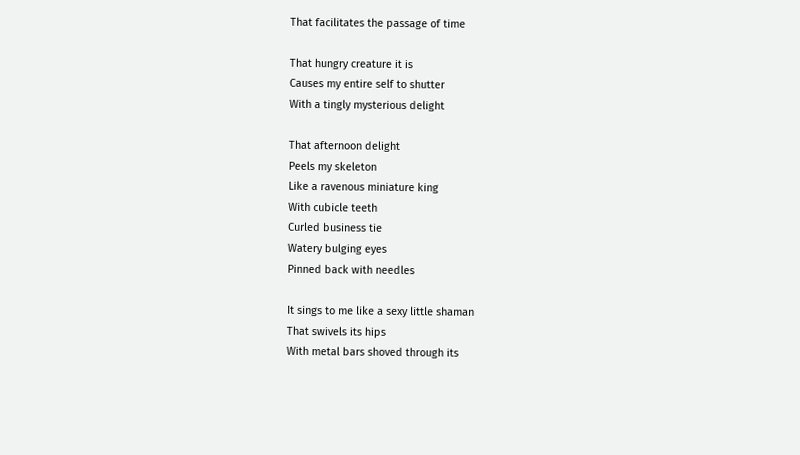That facilitates the passage of time

That hungry creature it is
Causes my entire self to shutter
With a tingly mysterious delight

That afternoon delight
Peels my skeleton
Like a ravenous miniature king
With cubicle teeth
Curled business tie
Watery bulging eyes
Pinned back with needles

It sings to me like a sexy little shaman
That swivels its hips
With metal bars shoved through its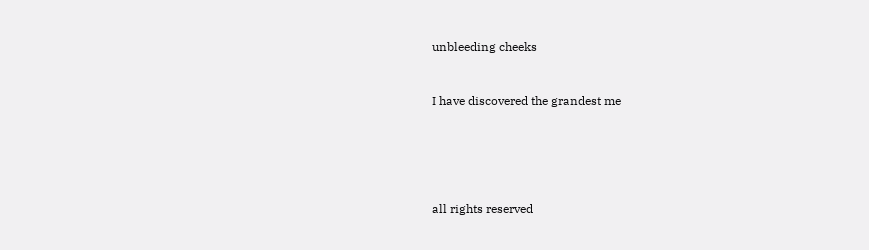unbleeding cheeks


I have discovered the grandest me





all rights reserved